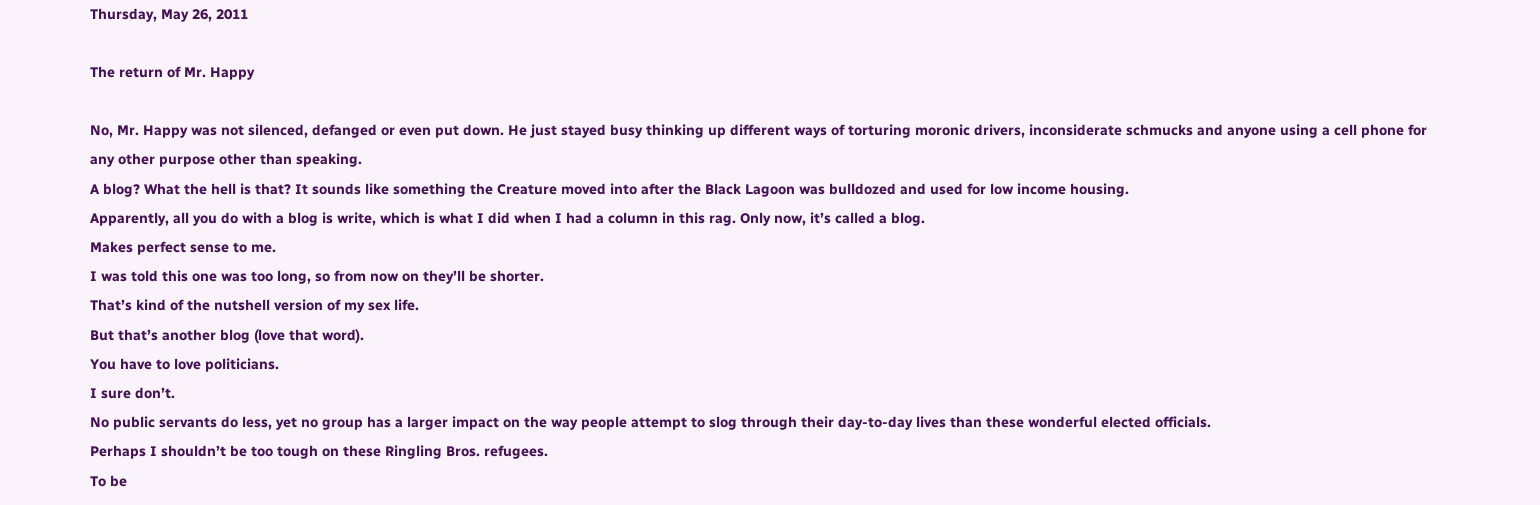Thursday, May 26, 2011

The return of Mr. Happy

No, Mr. Happy was not silenced, defanged or even put down. He just stayed busy thinking up different ways of torturing moronic drivers, inconsiderate schmucks and anyone using a cell phone for any other purpose other than speaking.
A blog? What the hell is that? It sounds like something the Creature moved into after the Black Lagoon was bulldozed and used for low income housing.
Apparently, all you do with a blog is write, which is what I did when I had a column in this rag. Only now, it’s called a blog.
Makes perfect sense to me.
I was told this one was too long, so from now on they’ll be shorter.
That’s kind of the nutshell version of my sex life.
But that’s another blog (love that word).
You have to love politicians.
I sure don’t.
No public servants do less, yet no group has a larger impact on the way people attempt to slog through their day-to-day lives than these wonderful elected officials.
Perhaps I shouldn’t be too tough on these Ringling Bros. refugees.
To be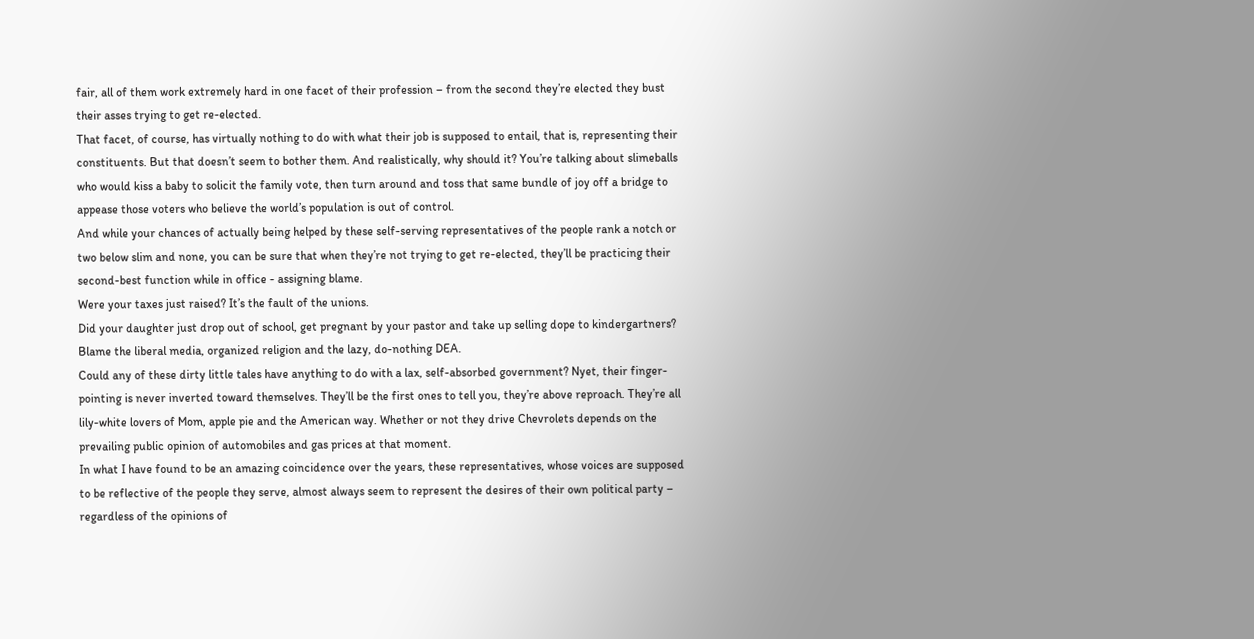fair, all of them work extremely hard in one facet of their profession – from the second they’re elected they bust their asses trying to get re-elected.
That facet, of course, has virtually nothing to do with what their job is supposed to entail, that is, representing their constituents. But that doesn’t seem to bother them. And realistically, why should it? You’re talking about slimeballs who would kiss a baby to solicit the family vote, then turn around and toss that same bundle of joy off a bridge to appease those voters who believe the world’s population is out of control.
And while your chances of actually being helped by these self-serving representatives of the people rank a notch or two below slim and none, you can be sure that when they’re not trying to get re-elected, they’ll be practicing their second-best function while in office - assigning blame.
Were your taxes just raised? It’s the fault of the unions.
Did your daughter just drop out of school, get pregnant by your pastor and take up selling dope to kindergartners? Blame the liberal media, organized religion and the lazy, do-nothing DEA.
Could any of these dirty little tales have anything to do with a lax, self-absorbed government? Nyet, their finger-pointing is never inverted toward themselves. They’ll be the first ones to tell you, they’re above reproach. They’re all lily-white lovers of Mom, apple pie and the American way. Whether or not they drive Chevrolets depends on the prevailing public opinion of automobiles and gas prices at that moment.
In what I have found to be an amazing coincidence over the years, these representatives, whose voices are supposed to be reflective of the people they serve, almost always seem to represent the desires of their own political party – regardless of the opinions of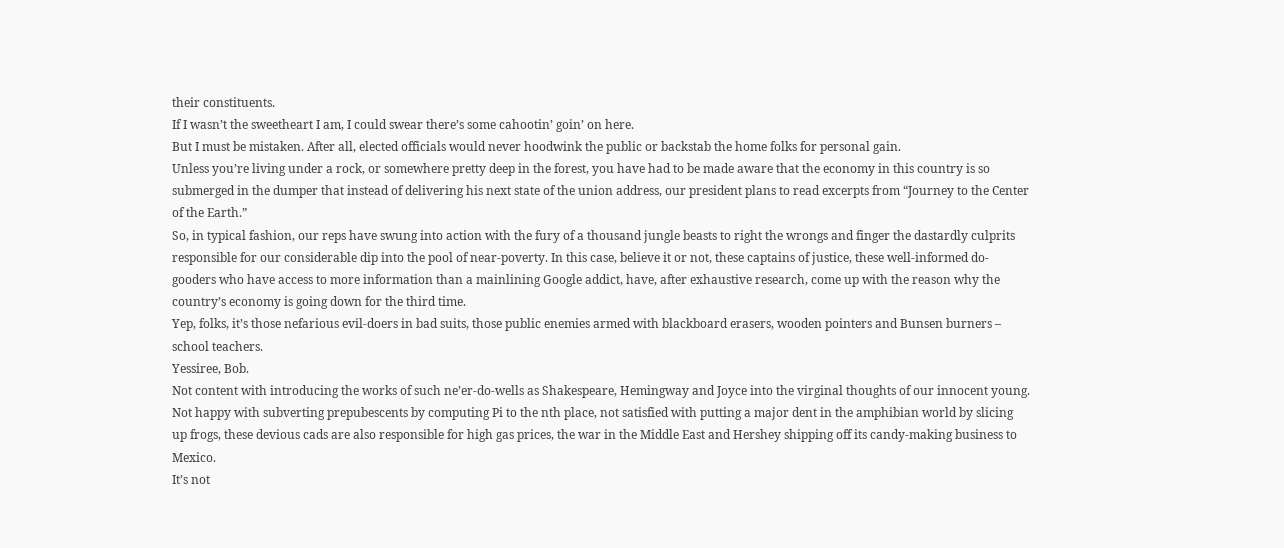their constituents.
If I wasn’t the sweetheart I am, I could swear there’s some cahootin’ goin’ on here.
But I must be mistaken. After all, elected officials would never hoodwink the public or backstab the home folks for personal gain.
Unless you’re living under a rock, or somewhere pretty deep in the forest, you have had to be made aware that the economy in this country is so submerged in the dumper that instead of delivering his next state of the union address, our president plans to read excerpts from “Journey to the Center of the Earth.”
So, in typical fashion, our reps have swung into action with the fury of a thousand jungle beasts to right the wrongs and finger the dastardly culprits responsible for our considerable dip into the pool of near-poverty. In this case, believe it or not, these captains of justice, these well-informed do-gooders who have access to more information than a mainlining Google addict, have, after exhaustive research, come up with the reason why the country’s economy is going down for the third time.
Yep, folks, it’s those nefarious evil-doers in bad suits, those public enemies armed with blackboard erasers, wooden pointers and Bunsen burners – school teachers.
Yessiree, Bob.
Not content with introducing the works of such ne’er-do-wells as Shakespeare, Hemingway and Joyce into the virginal thoughts of our innocent young. Not happy with subverting prepubescents by computing Pi to the nth place, not satisfied with putting a major dent in the amphibian world by slicing up frogs, these devious cads are also responsible for high gas prices, the war in the Middle East and Hershey shipping off its candy-making business to Mexico.
It’s not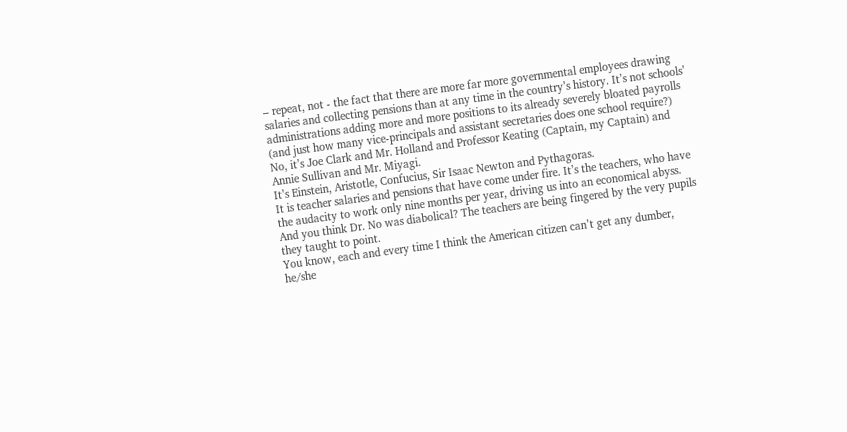– repeat, not - the fact that there are more far more governmental employees drawing salaries and collecting pensions than at any time in the country’s history. It’s not schools’ administrations adding more and more positions to its already severely bloated payrolls (and just how many vice-principals and assistant secretaries does one school require?)
No, it’s Joe Clark and Mr. Holland and Professor Keating (Captain, my Captain) and Annie Sullivan and Mr. Miyagi.
It’s Einstein, Aristotle, Confucius, Sir Isaac Newton and Pythagoras.
It is teacher salaries and pensions that have come under fire. It’s the teachers, who have the audacity to work only nine months per year, driving us into an economical abyss.
And you think Dr. No was diabolical? The teachers are being fingered by the very pupils they taught to point.
You know, each and every time I think the American citizen can’t get any dumber, he/she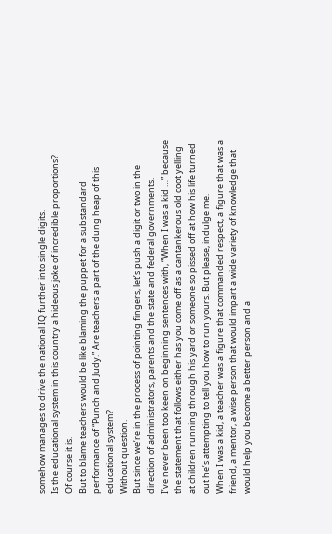somehow manages to drive the national IQ further into single digits.
Is the educational system in this country a hideous joke of incredible proportions?
Of course it is.
But to blame teachers would be like blaming the puppet for a substandard performance of “Punch and Judy.” Are teachers a part of the dung heap of this educational system?
Without question.
But since we’re in the process of pointing fingers, let’s push a digit or two in the direction of administrators, parents and the state and federal governments.
I’ve never been too keen on beginning sentences with, “When I was a kid …” because the statement that follows either has you come off as a cantankerous old coot yelling at children running through his yard or someone so pissed off at how his life turned out he’s attempting to tell you how to run yours. But please, indulge me.
When I was a kid, a teacher was a figure that commanded respect, a figure that was a friend, a mentor, a wise person that would impart a wide variety of knowledge that would help you become a better person and a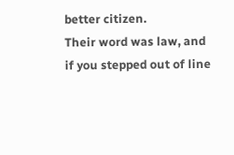better citizen.
Their word was law, and if you stepped out of line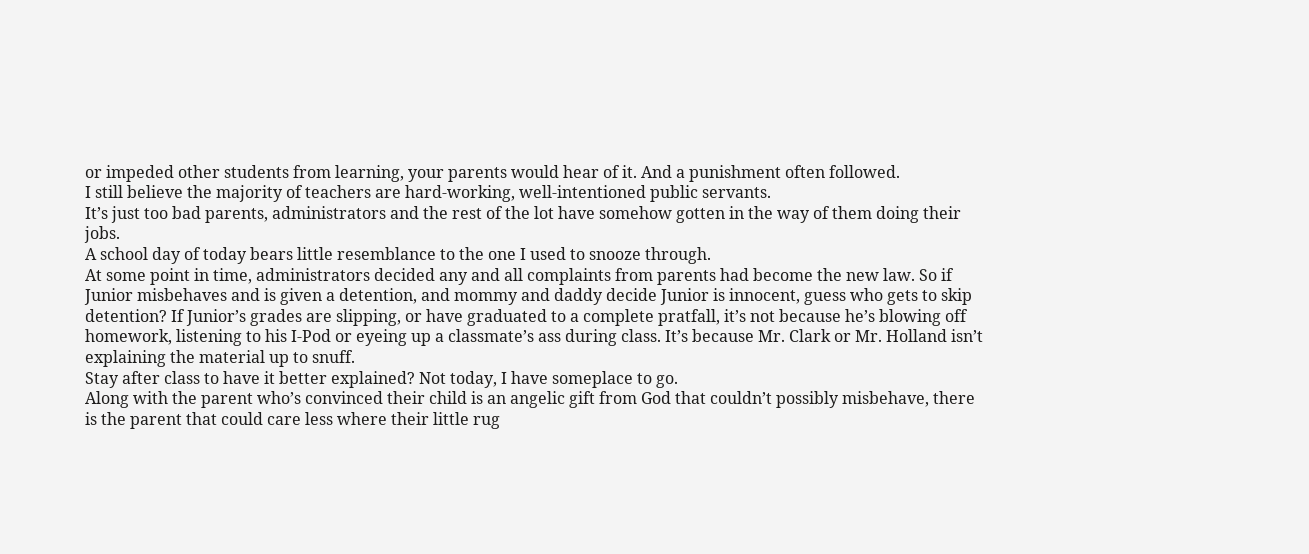or impeded other students from learning, your parents would hear of it. And a punishment often followed.
I still believe the majority of teachers are hard-working, well-intentioned public servants.
It’s just too bad parents, administrators and the rest of the lot have somehow gotten in the way of them doing their jobs.
A school day of today bears little resemblance to the one I used to snooze through.
At some point in time, administrators decided any and all complaints from parents had become the new law. So if Junior misbehaves and is given a detention, and mommy and daddy decide Junior is innocent, guess who gets to skip detention? If Junior’s grades are slipping, or have graduated to a complete pratfall, it’s not because he’s blowing off homework, listening to his I-Pod or eyeing up a classmate’s ass during class. It’s because Mr. Clark or Mr. Holland isn’t explaining the material up to snuff.
Stay after class to have it better explained? Not today, I have someplace to go.
Along with the parent who’s convinced their child is an angelic gift from God that couldn’t possibly misbehave, there is the parent that could care less where their little rug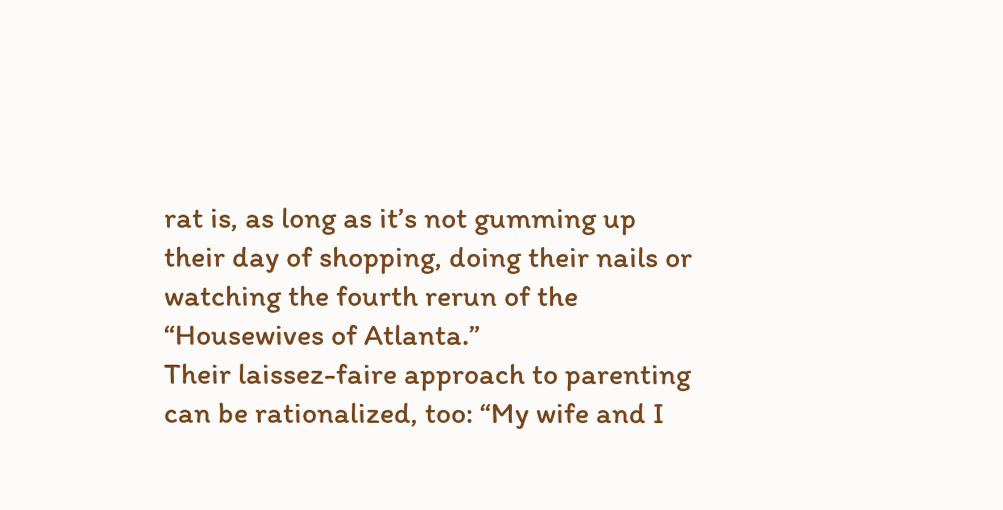rat is, as long as it’s not gumming up their day of shopping, doing their nails or watching the fourth rerun of the “Housewives of Atlanta.”
Their laissez-faire approach to parenting can be rationalized, too: “My wife and I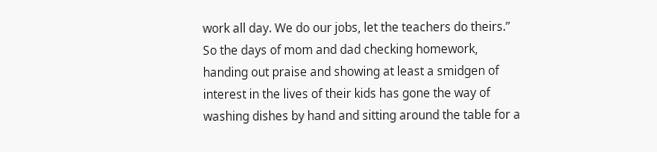work all day. We do our jobs, let the teachers do theirs.” So the days of mom and dad checking homework, handing out praise and showing at least a smidgen of interest in the lives of their kids has gone the way of washing dishes by hand and sitting around the table for a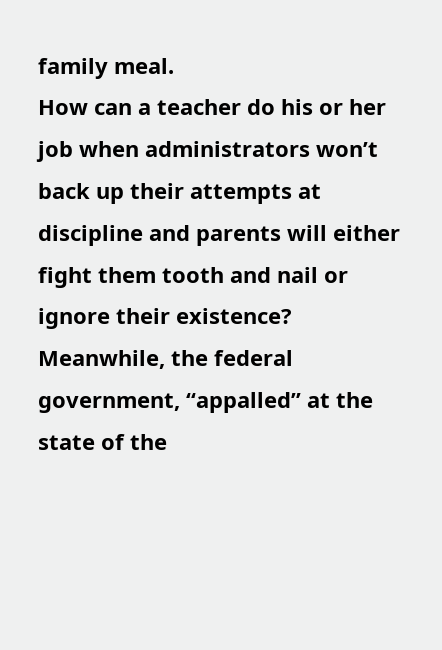family meal.
How can a teacher do his or her job when administrators won’t back up their attempts at discipline and parents will either fight them tooth and nail or ignore their existence?
Meanwhile, the federal government, “appalled” at the state of the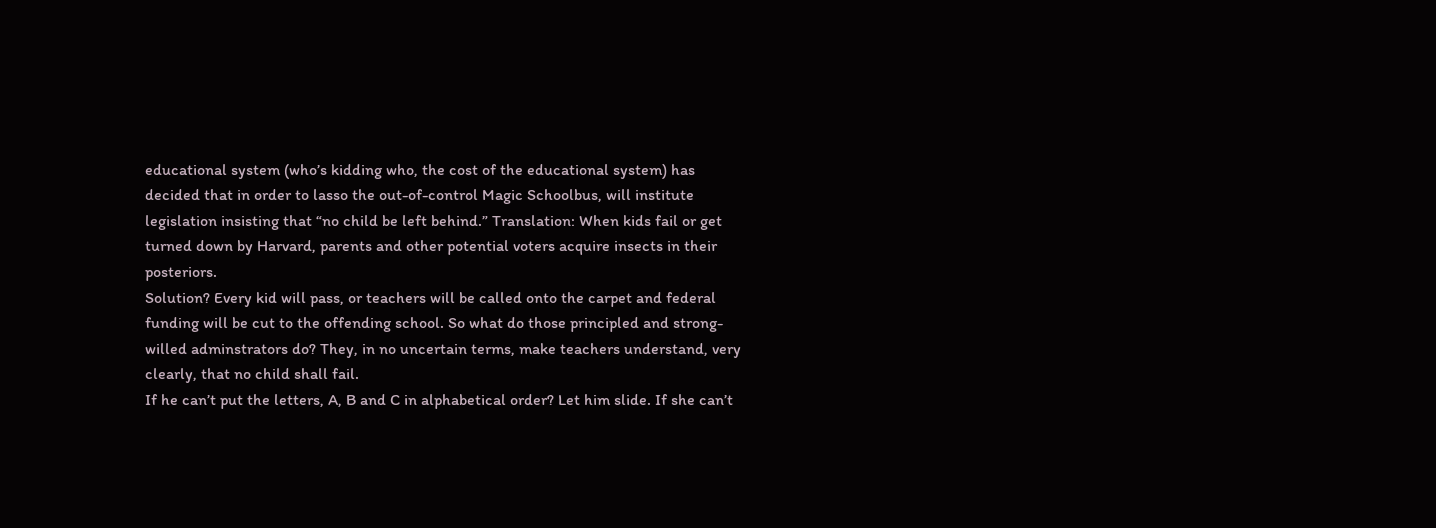educational system (who’s kidding who, the cost of the educational system) has decided that in order to lasso the out-of-control Magic Schoolbus, will institute legislation insisting that “no child be left behind.” Translation: When kids fail or get turned down by Harvard, parents and other potential voters acquire insects in their posteriors.
Solution? Every kid will pass, or teachers will be called onto the carpet and federal funding will be cut to the offending school. So what do those principled and strong-willed adminstrators do? They, in no uncertain terms, make teachers understand, very clearly, that no child shall fail.
If he can’t put the letters, A, B and C in alphabetical order? Let him slide. If she can’t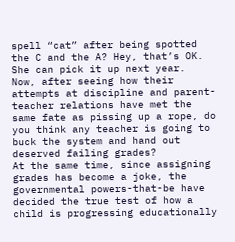spell “cat” after being spotted the C and the A? Hey, that’s OK. She can pick it up next year.
Now, after seeing how their attempts at discipline and parent-teacher relations have met the same fate as pissing up a rope, do you think any teacher is going to buck the system and hand out deserved failing grades?
At the same time, since assigning grades has become a joke, the governmental powers-that-be have decided the true test of how a child is progressing educationally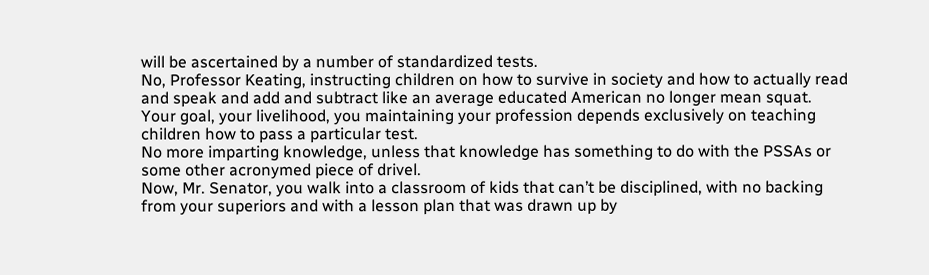will be ascertained by a number of standardized tests.
No, Professor Keating, instructing children on how to survive in society and how to actually read and speak and add and subtract like an average educated American no longer mean squat.
Your goal, your livelihood, you maintaining your profession depends exclusively on teaching children how to pass a particular test.
No more imparting knowledge, unless that knowledge has something to do with the PSSAs or some other acronymed piece of drivel.
Now, Mr. Senator, you walk into a classroom of kids that can’t be disciplined, with no backing from your superiors and with a lesson plan that was drawn up by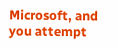Microsoft, and you attempt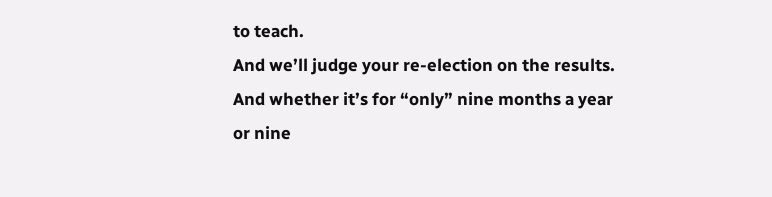to teach.
And we’ll judge your re-election on the results.
And whether it’s for “only” nine months a year or nine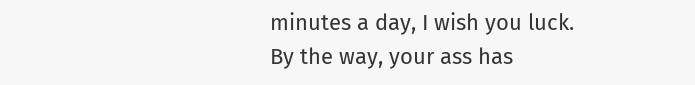minutes a day, I wish you luck.
By the way, your ass has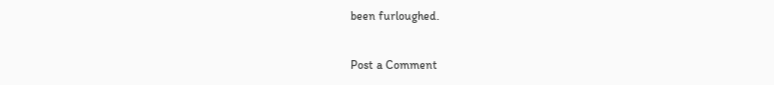been furloughed.


Post a Comment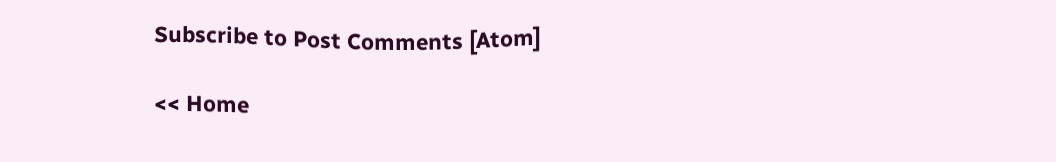Subscribe to Post Comments [Atom]

<< Home